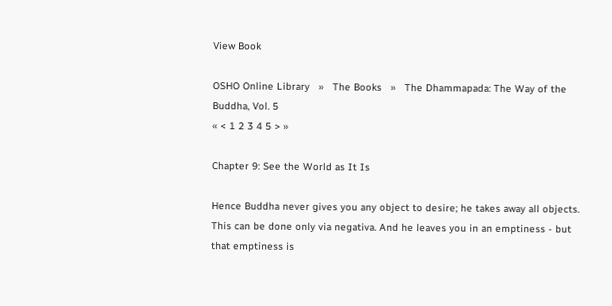View Book

OSHO Online Library   »   The Books   »   The Dhammapada: The Way of the Buddha, Vol. 5
« < 1 2 3 4 5 > »

Chapter 9: See the World as It Is

Hence Buddha never gives you any object to desire; he takes away all objects. This can be done only via negativa. And he leaves you in an emptiness - but that emptiness is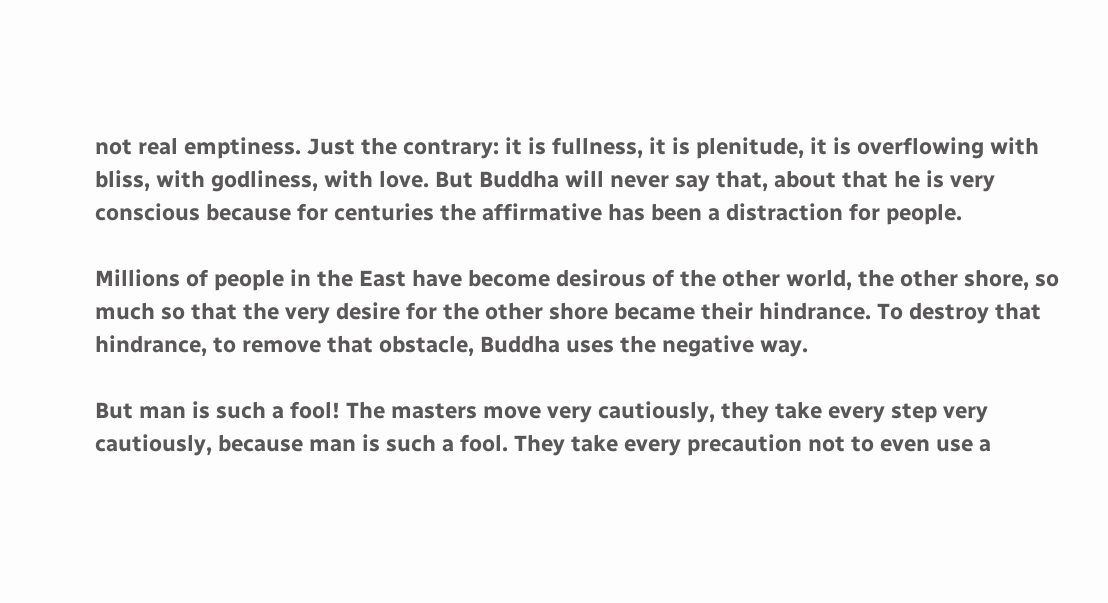not real emptiness. Just the contrary: it is fullness, it is plenitude, it is overflowing with bliss, with godliness, with love. But Buddha will never say that, about that he is very conscious because for centuries the affirmative has been a distraction for people.

Millions of people in the East have become desirous of the other world, the other shore, so much so that the very desire for the other shore became their hindrance. To destroy that hindrance, to remove that obstacle, Buddha uses the negative way.

But man is such a fool! The masters move very cautiously, they take every step very cautiously, because man is such a fool. They take every precaution not to even use a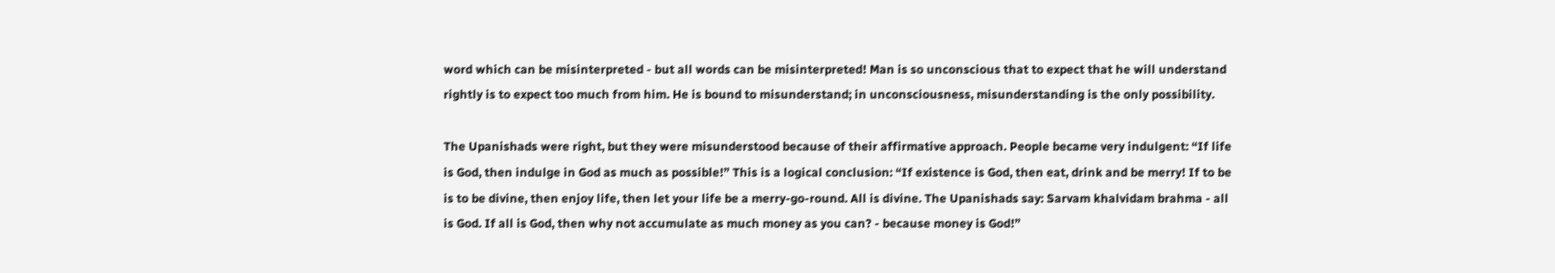word which can be misinterpreted - but all words can be misinterpreted! Man is so unconscious that to expect that he will understand rightly is to expect too much from him. He is bound to misunderstand; in unconsciousness, misunderstanding is the only possibility.

The Upanishads were right, but they were misunderstood because of their affirmative approach. People became very indulgent: “If life is God, then indulge in God as much as possible!” This is a logical conclusion: “If existence is God, then eat, drink and be merry! If to be is to be divine, then enjoy life, then let your life be a merry-go-round. All is divine. The Upanishads say: Sarvam khalvidam brahma - all is God. If all is God, then why not accumulate as much money as you can? - because money is God!”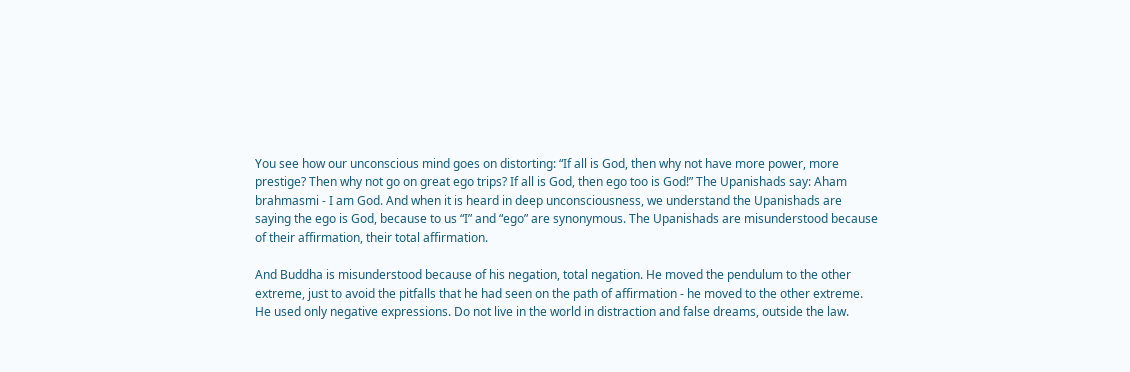You see how our unconscious mind goes on distorting: “If all is God, then why not have more power, more prestige? Then why not go on great ego trips? If all is God, then ego too is God!” The Upanishads say: Aham brahmasmi - I am God. And when it is heard in deep unconsciousness, we understand the Upanishads are saying the ego is God, because to us “I” and “ego” are synonymous. The Upanishads are misunderstood because of their affirmation, their total affirmation.

And Buddha is misunderstood because of his negation, total negation. He moved the pendulum to the other extreme, just to avoid the pitfalls that he had seen on the path of affirmation - he moved to the other extreme. He used only negative expressions. Do not live in the world in distraction and false dreams, outside the law.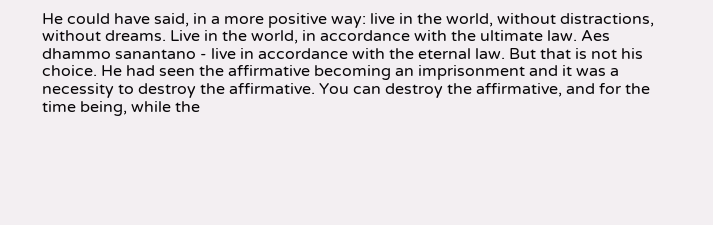He could have said, in a more positive way: live in the world, without distractions, without dreams. Live in the world, in accordance with the ultimate law. Aes dhammo sanantano - live in accordance with the eternal law. But that is not his choice. He had seen the affirmative becoming an imprisonment and it was a necessity to destroy the affirmative. You can destroy the affirmative, and for the time being, while the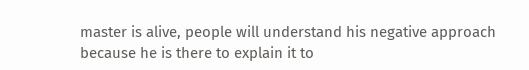master is alive, people will understand his negative approach because he is there to explain it to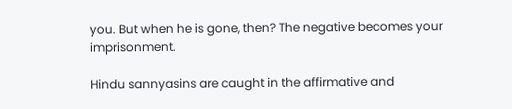you. But when he is gone, then? The negative becomes your imprisonment.

Hindu sannyasins are caught in the affirmative and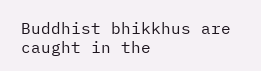Buddhist bhikkhus are caught in the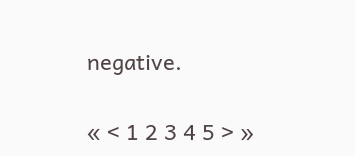negative.

« < 1 2 3 4 5 > »